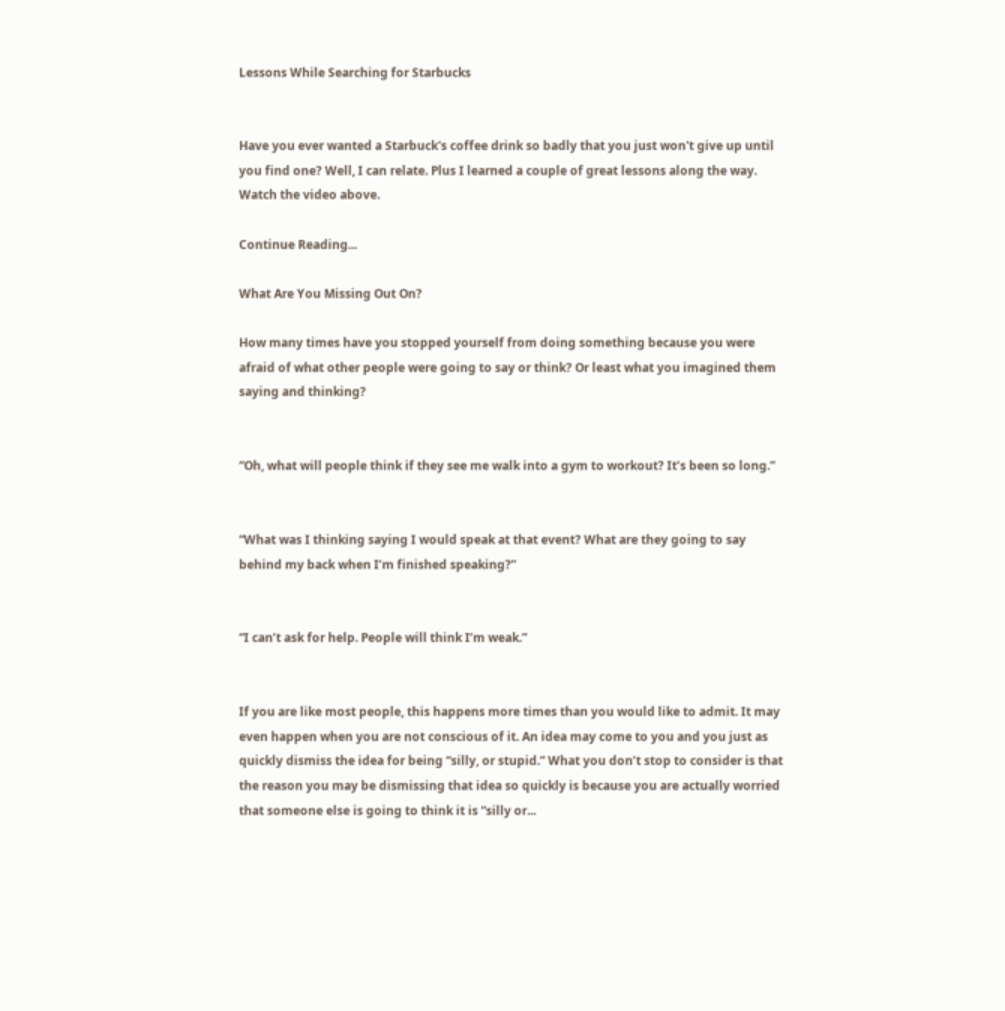Lessons While Searching for Starbucks


Have you ever wanted a Starbuck's coffee drink so badly that you just won't give up until you find one? Well, I can relate. Plus I learned a couple of great lessons along the way. Watch the video above.

Continue Reading...

What Are You Missing Out On?

How many times have you stopped yourself from doing something because you were afraid of what other people were going to say or think? Or least what you imagined them saying and thinking?


“Oh, what will people think if they see me walk into a gym to workout? It’s been so long.”


“What was I thinking saying I would speak at that event? What are they going to say behind my back when I’m finished speaking?”


“I can’t ask for help. People will think I’m weak.”


If you are like most people, this happens more times than you would like to admit. It may even happen when you are not conscious of it. An idea may come to you and you just as quickly dismiss the idea for being “silly, or stupid.” What you don’t stop to consider is that the reason you may be dismissing that idea so quickly is because you are actually worried that someone else is going to think it is “silly or...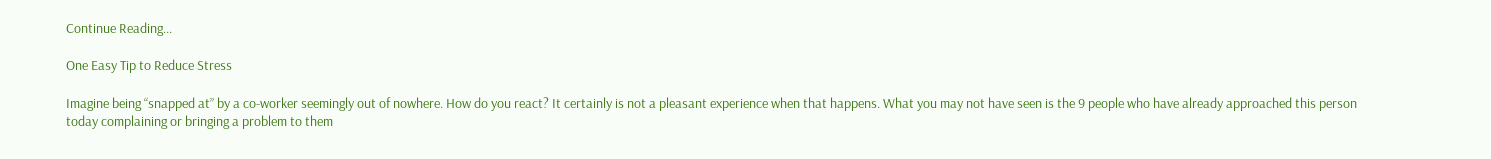Continue Reading...

One Easy Tip to Reduce Stress

Imagine being “snapped at” by a co-worker seemingly out of nowhere. How do you react? It certainly is not a pleasant experience when that happens. What you may not have seen is the 9 people who have already approached this person today complaining or bringing a problem to them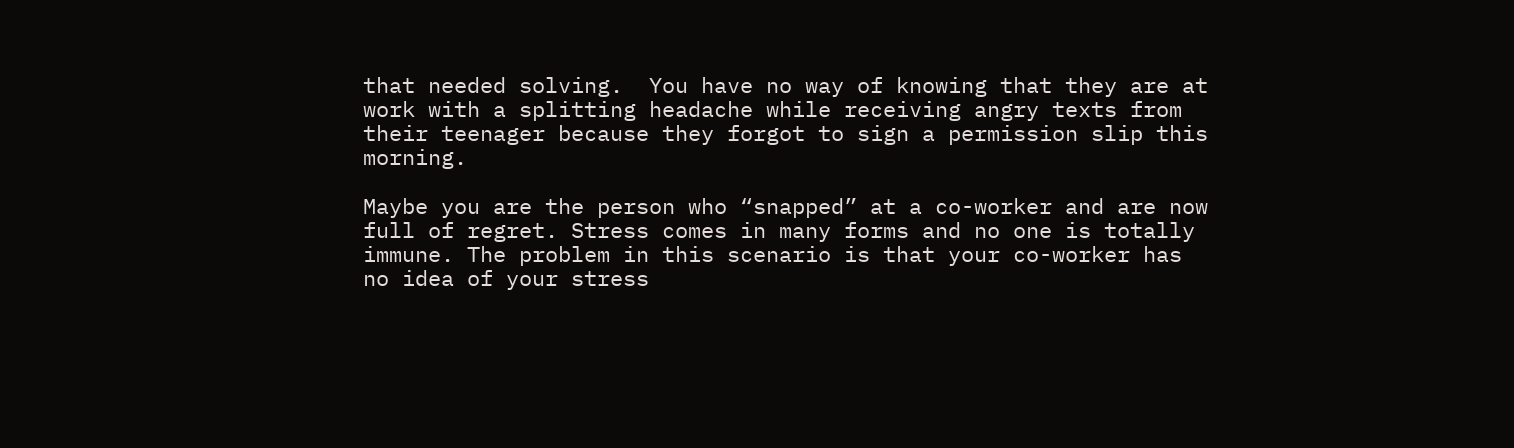that needed solving.  You have no way of knowing that they are at work with a splitting headache while receiving angry texts from their teenager because they forgot to sign a permission slip this morning.

Maybe you are the person who “snapped” at a co-worker and are now full of regret. Stress comes in many forms and no one is totally immune. The problem in this scenario is that your co-worker has no idea of your stress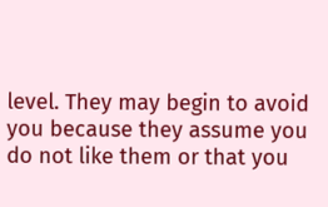level. They may begin to avoid you because they assume you do not like them or that you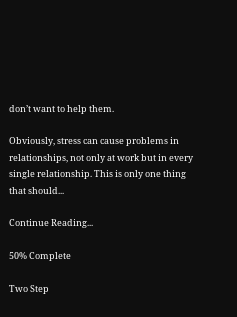don’t want to help them.

Obviously, stress can cause problems in relationships, not only at work but in every single relationship. This is only one thing that should...

Continue Reading...

50% Complete

Two Step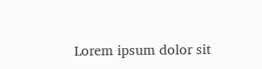Lorem ipsum dolor sit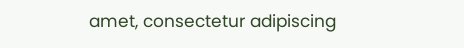amet, consectetur adipiscing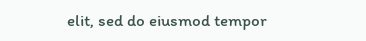elit, sed do eiusmod tempor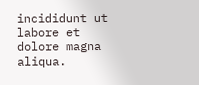incididunt ut labore et dolore magna aliqua.